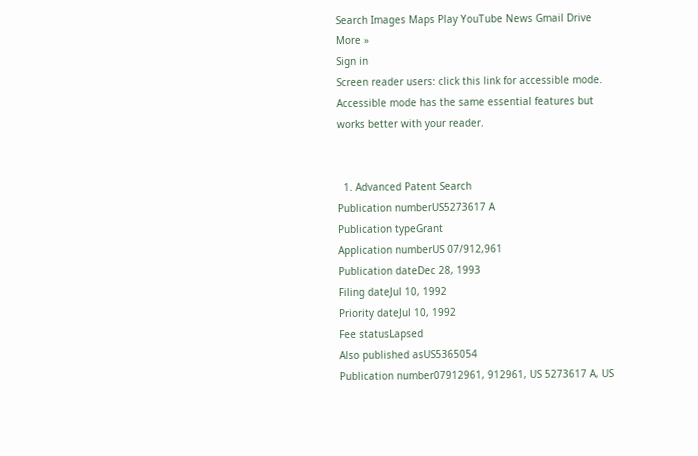Search Images Maps Play YouTube News Gmail Drive More »
Sign in
Screen reader users: click this link for accessible mode. Accessible mode has the same essential features but works better with your reader.


  1. Advanced Patent Search
Publication numberUS5273617 A
Publication typeGrant
Application numberUS 07/912,961
Publication dateDec 28, 1993
Filing dateJul 10, 1992
Priority dateJul 10, 1992
Fee statusLapsed
Also published asUS5365054
Publication number07912961, 912961, US 5273617 A, US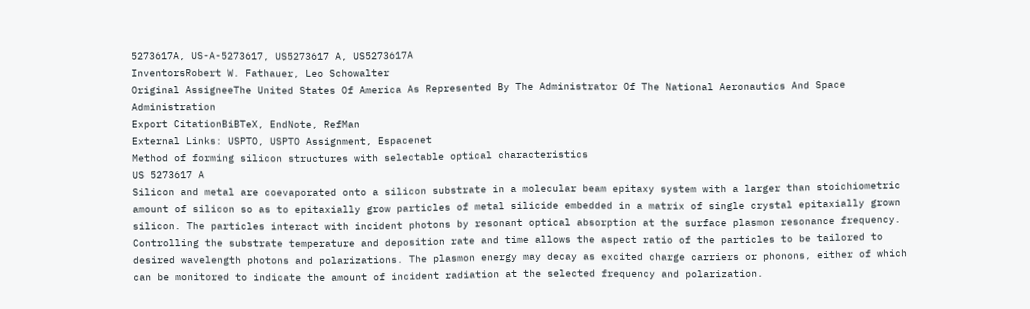5273617A, US-A-5273617, US5273617 A, US5273617A
InventorsRobert W. Fathauer, Leo Schowalter
Original AssigneeThe United States Of America As Represented By The Administrator Of The National Aeronautics And Space Administration
Export CitationBiBTeX, EndNote, RefMan
External Links: USPTO, USPTO Assignment, Espacenet
Method of forming silicon structures with selectable optical characteristics
US 5273617 A
Silicon and metal are coevaporated onto a silicon substrate in a molecular beam epitaxy system with a larger than stoichiometric amount of silicon so as to epitaxially grow particles of metal silicide embedded in a matrix of single crystal epitaxially grown silicon. The particles interact with incident photons by resonant optical absorption at the surface plasmon resonance frequency. Controlling the substrate temperature and deposition rate and time allows the aspect ratio of the particles to be tailored to desired wavelength photons and polarizations. The plasmon energy may decay as excited charge carriers or phonons, either of which can be monitored to indicate the amount of incident radiation at the selected frequency and polarization.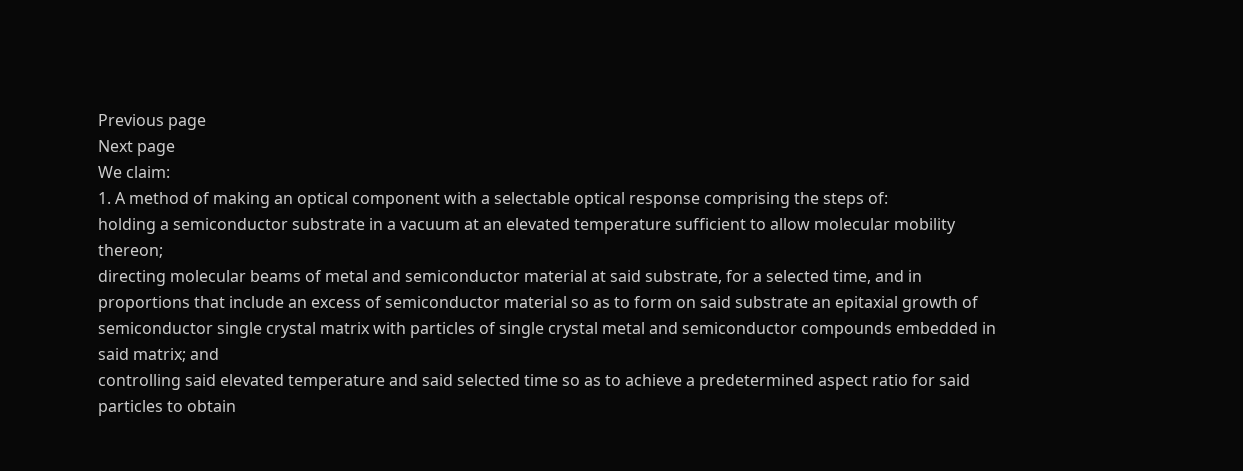Previous page
Next page
We claim:
1. A method of making an optical component with a selectable optical response comprising the steps of:
holding a semiconductor substrate in a vacuum at an elevated temperature sufficient to allow molecular mobility thereon;
directing molecular beams of metal and semiconductor material at said substrate, for a selected time, and in proportions that include an excess of semiconductor material so as to form on said substrate an epitaxial growth of semiconductor single crystal matrix with particles of single crystal metal and semiconductor compounds embedded in said matrix; and
controlling said elevated temperature and said selected time so as to achieve a predetermined aspect ratio for said particles to obtain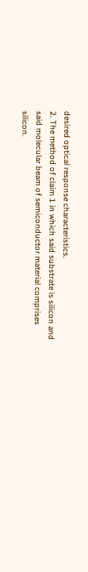desired optical response characteristics.
2. The method of claim 1 in which said substrate is silicon and said molecular beam of semiconductor material comprises silicon.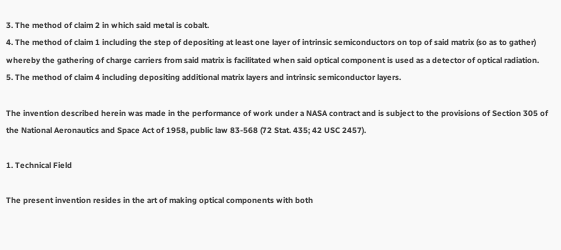3. The method of claim 2 in which said metal is cobalt.
4. The method of claim 1 including the step of depositing at least one layer of intrinsic semiconductors on top of said matrix (so as to gather) whereby the gathering of charge carriers from said matrix is facilitated when said optical component is used as a detector of optical radiation.
5. The method of claim 4 including depositing additional matrix layers and intrinsic semiconductor layers.

The invention described herein was made in the performance of work under a NASA contract and is subject to the provisions of Section 305 of the National Aeronautics and Space Act of 1958, public law 83-568 (72 Stat. 435; 42 USC 2457).

1. Technical Field

The present invention resides in the art of making optical components with both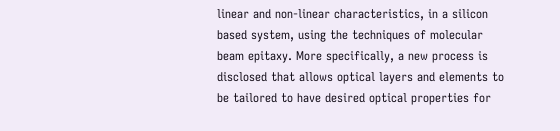linear and non-linear characteristics, in a silicon based system, using the techniques of molecular beam epitaxy. More specifically, a new process is disclosed that allows optical layers and elements to be tailored to have desired optical properties for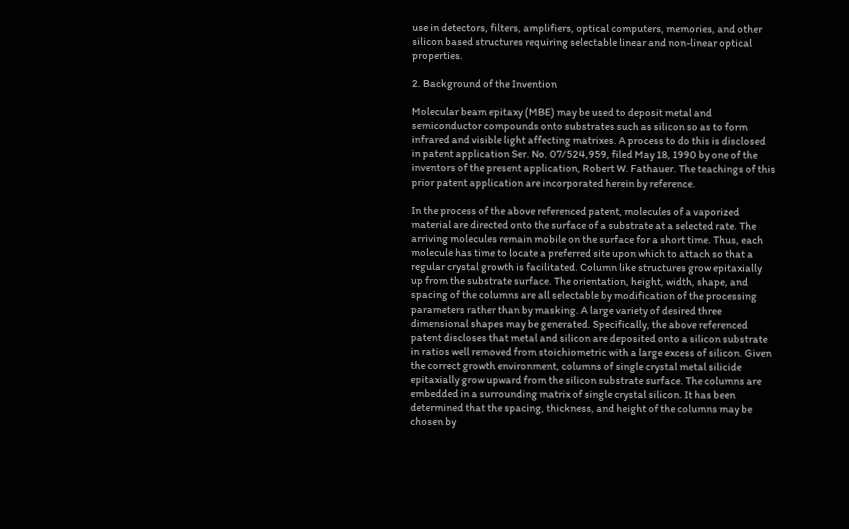use in detectors, filters, amplifiers, optical computers, memories, and other silicon based structures requiring selectable linear and non-linear optical properties.

2. Background of the Invention

Molecular beam epitaxy (MBE) may be used to deposit metal and semiconductor compounds onto substrates such as silicon so as to form infrared and visible light affecting matrixes. A process to do this is disclosed in patent application Ser. No. 07/524,959, filed May 18, 1990 by one of the inventors of the present application, Robert W. Fathauer. The teachings of this prior patent application are incorporated herein by reference.

In the process of the above referenced patent, molecules of a vaporized material are directed onto the surface of a substrate at a selected rate. The arriving molecules remain mobile on the surface for a short time. Thus, each molecule has time to locate a preferred site upon which to attach so that a regular crystal growth is facilitated. Column like structures grow epitaxially up from the substrate surface. The orientation, height, width, shape, and spacing of the columns are all selectable by modification of the processing parameters rather than by masking. A large variety of desired three dimensional shapes may be generated. Specifically, the above referenced patent discloses that metal and silicon are deposited onto a silicon substrate in ratios well removed from stoichiometric with a large excess of silicon. Given the correct growth environment, columns of single crystal metal silicide epitaxially grow upward from the silicon substrate surface. The columns are embedded in a surrounding matrix of single crystal silicon. It has been determined that the spacing, thickness, and height of the columns may be chosen by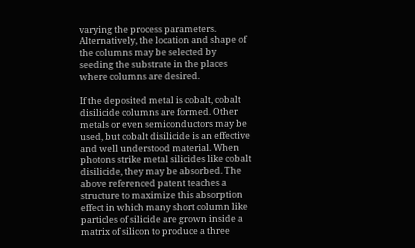varying the process parameters. Alternatively, the location and shape of the columns may be selected by seeding the substrate in the places where columns are desired.

If the deposited metal is cobalt, cobalt disilicide columns are formed. Other metals or even semiconductors may be used, but cobalt disilicide is an effective and well understood material. When photons strike metal silicides like cobalt disilicide, they may be absorbed. The above referenced patent teaches a structure to maximize this absorption effect in which many short column like particles of silicide are grown inside a matrix of silicon to produce a three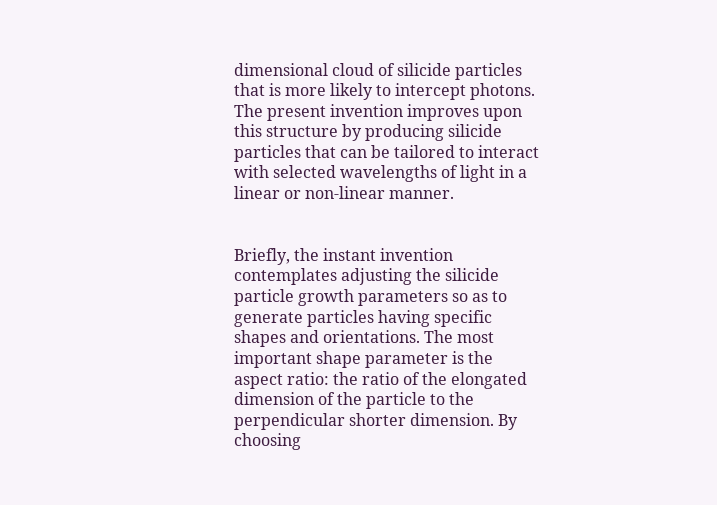dimensional cloud of silicide particles that is more likely to intercept photons. The present invention improves upon this structure by producing silicide particles that can be tailored to interact with selected wavelengths of light in a linear or non-linear manner.


Briefly, the instant invention contemplates adjusting the silicide particle growth parameters so as to generate particles having specific shapes and orientations. The most important shape parameter is the aspect ratio: the ratio of the elongated dimension of the particle to the perpendicular shorter dimension. By choosing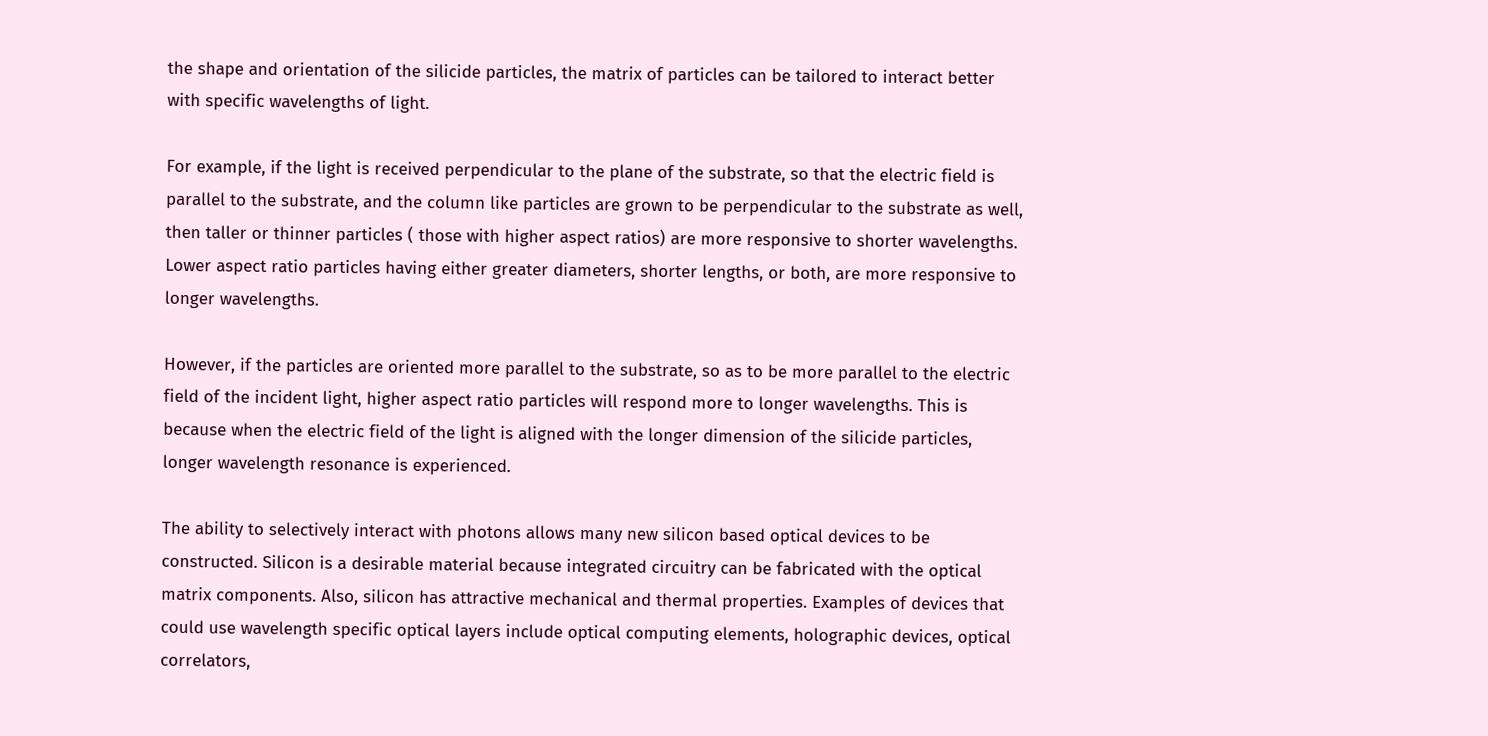the shape and orientation of the silicide particles, the matrix of particles can be tailored to interact better with specific wavelengths of light.

For example, if the light is received perpendicular to the plane of the substrate, so that the electric field is parallel to the substrate, and the column like particles are grown to be perpendicular to the substrate as well, then taller or thinner particles ( those with higher aspect ratios) are more responsive to shorter wavelengths. Lower aspect ratio particles having either greater diameters, shorter lengths, or both, are more responsive to longer wavelengths.

However, if the particles are oriented more parallel to the substrate, so as to be more parallel to the electric field of the incident light, higher aspect ratio particles will respond more to longer wavelengths. This is because when the electric field of the light is aligned with the longer dimension of the silicide particles, longer wavelength resonance is experienced.

The ability to selectively interact with photons allows many new silicon based optical devices to be constructed. Silicon is a desirable material because integrated circuitry can be fabricated with the optical matrix components. Also, silicon has attractive mechanical and thermal properties. Examples of devices that could use wavelength specific optical layers include optical computing elements, holographic devices, optical correlators,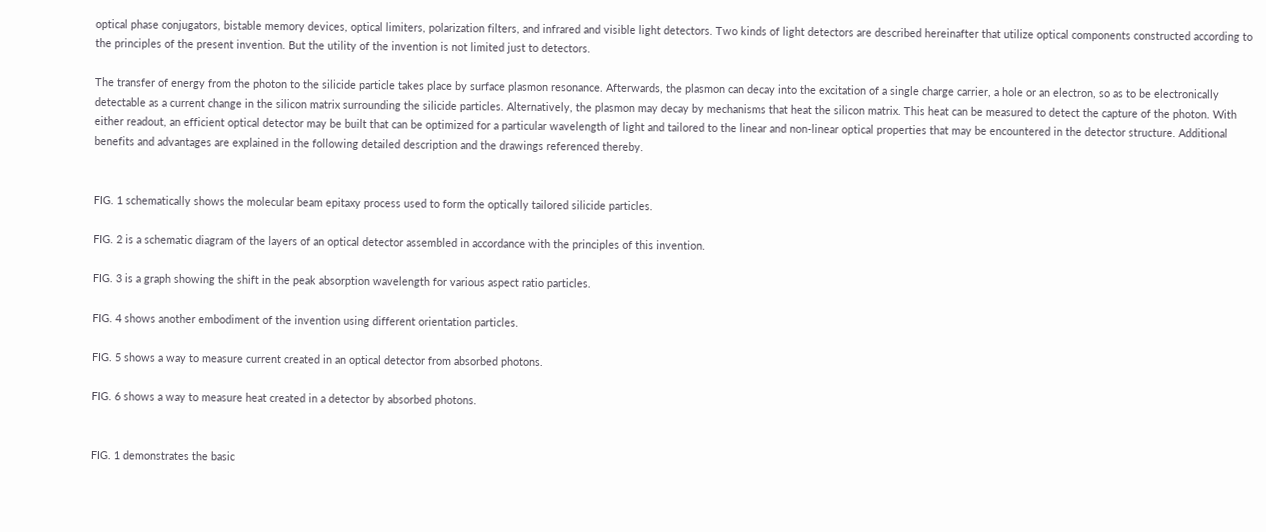optical phase conjugators, bistable memory devices, optical limiters, polarization filters, and infrared and visible light detectors. Two kinds of light detectors are described hereinafter that utilize optical components constructed according to the principles of the present invention. But the utility of the invention is not limited just to detectors.

The transfer of energy from the photon to the silicide particle takes place by surface plasmon resonance. Afterwards, the plasmon can decay into the excitation of a single charge carrier, a hole or an electron, so as to be electronically detectable as a current change in the silicon matrix surrounding the silicide particles. Alternatively, the plasmon may decay by mechanisms that heat the silicon matrix. This heat can be measured to detect the capture of the photon. With either readout, an efficient optical detector may be built that can be optimized for a particular wavelength of light and tailored to the linear and non-linear optical properties that may be encountered in the detector structure. Additional benefits and advantages are explained in the following detailed description and the drawings referenced thereby.


FIG. 1 schematically shows the molecular beam epitaxy process used to form the optically tailored silicide particles.

FIG. 2 is a schematic diagram of the layers of an optical detector assembled in accordance with the principles of this invention.

FIG. 3 is a graph showing the shift in the peak absorption wavelength for various aspect ratio particles.

FIG. 4 shows another embodiment of the invention using different orientation particles.

FIG. 5 shows a way to measure current created in an optical detector from absorbed photons.

FIG. 6 shows a way to measure heat created in a detector by absorbed photons.


FIG. 1 demonstrates the basic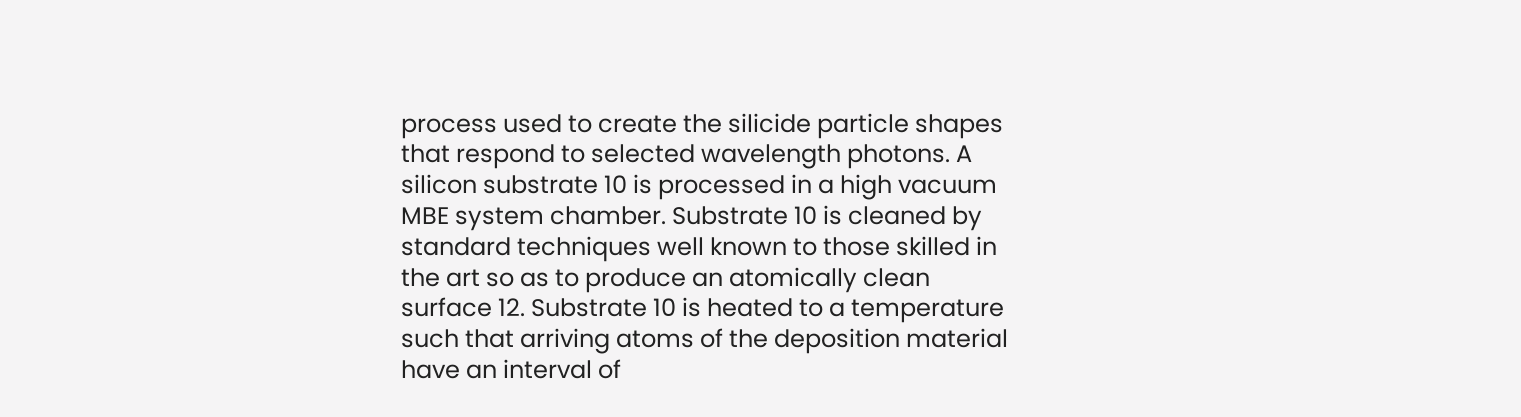process used to create the silicide particle shapes that respond to selected wavelength photons. A silicon substrate 10 is processed in a high vacuum MBE system chamber. Substrate 10 is cleaned by standard techniques well known to those skilled in the art so as to produce an atomically clean surface 12. Substrate 10 is heated to a temperature such that arriving atoms of the deposition material have an interval of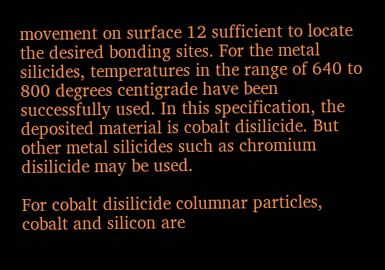movement on surface 12 sufficient to locate the desired bonding sites. For the metal silicides, temperatures in the range of 640 to 800 degrees centigrade have been successfully used. In this specification, the deposited material is cobalt disilicide. But other metal silicides such as chromium disilicide may be used.

For cobalt disilicide columnar particles, cobalt and silicon are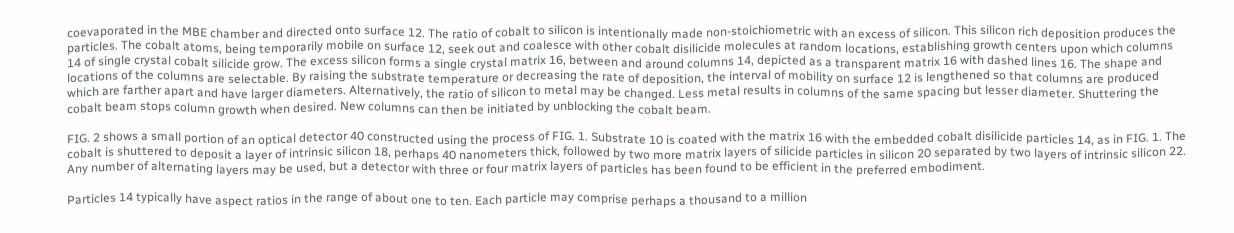coevaporated in the MBE chamber and directed onto surface 12. The ratio of cobalt to silicon is intentionally made non-stoichiometric with an excess of silicon. This silicon rich deposition produces the particles. The cobalt atoms, being temporarily mobile on surface 12, seek out and coalesce with other cobalt disilicide molecules at random locations, establishing growth centers upon which columns 14 of single crystal cobalt silicide grow. The excess silicon forms a single crystal matrix 16, between and around columns 14, depicted as a transparent matrix 16 with dashed lines 16. The shape and locations of the columns are selectable. By raising the substrate temperature or decreasing the rate of deposition, the interval of mobility on surface 12 is lengthened so that columns are produced which are farther apart and have larger diameters. Alternatively, the ratio of silicon to metal may be changed. Less metal results in columns of the same spacing but lesser diameter. Shuttering the cobalt beam stops column growth when desired. New columns can then be initiated by unblocking the cobalt beam.

FIG. 2 shows a small portion of an optical detector 40 constructed using the process of FIG. 1. Substrate 10 is coated with the matrix 16 with the embedded cobalt disilicide particles 14, as in FIG. 1. The cobalt is shuttered to deposit a layer of intrinsic silicon 18, perhaps 40 nanometers thick, followed by two more matrix layers of silicide particles in silicon 20 separated by two layers of intrinsic silicon 22. Any number of alternating layers may be used, but a detector with three or four matrix layers of particles has been found to be efficient in the preferred embodiment.

Particles 14 typically have aspect ratios in the range of about one to ten. Each particle may comprise perhaps a thousand to a million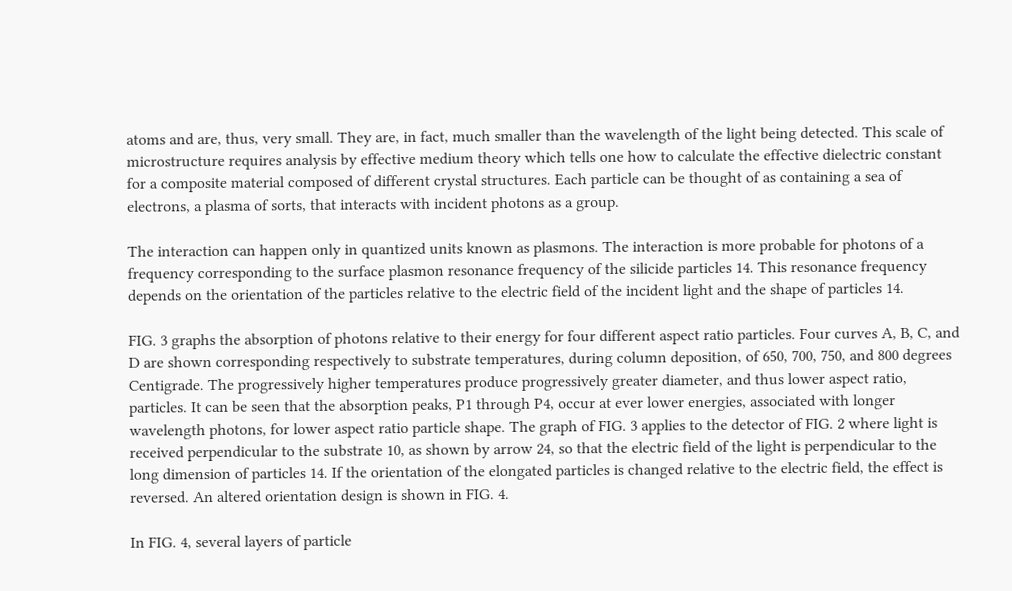atoms and are, thus, very small. They are, in fact, much smaller than the wavelength of the light being detected. This scale of microstructure requires analysis by effective medium theory which tells one how to calculate the effective dielectric constant for a composite material composed of different crystal structures. Each particle can be thought of as containing a sea of electrons, a plasma of sorts, that interacts with incident photons as a group.

The interaction can happen only in quantized units known as plasmons. The interaction is more probable for photons of a frequency corresponding to the surface plasmon resonance frequency of the silicide particles 14. This resonance frequency depends on the orientation of the particles relative to the electric field of the incident light and the shape of particles 14.

FIG. 3 graphs the absorption of photons relative to their energy for four different aspect ratio particles. Four curves A, B, C, and D are shown corresponding respectively to substrate temperatures, during column deposition, of 650, 700, 750, and 800 degrees Centigrade. The progressively higher temperatures produce progressively greater diameter, and thus lower aspect ratio, particles. It can be seen that the absorption peaks, P1 through P4, occur at ever lower energies, associated with longer wavelength photons, for lower aspect ratio particle shape. The graph of FIG. 3 applies to the detector of FIG. 2 where light is received perpendicular to the substrate 10, as shown by arrow 24, so that the electric field of the light is perpendicular to the long dimension of particles 14. If the orientation of the elongated particles is changed relative to the electric field, the effect is reversed. An altered orientation design is shown in FIG. 4.

In FIG. 4, several layers of particle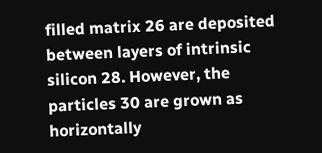filled matrix 26 are deposited between layers of intrinsic silicon 28. However, the particles 30 are grown as horizontally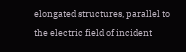elongated structures, parallel to the electric field of incident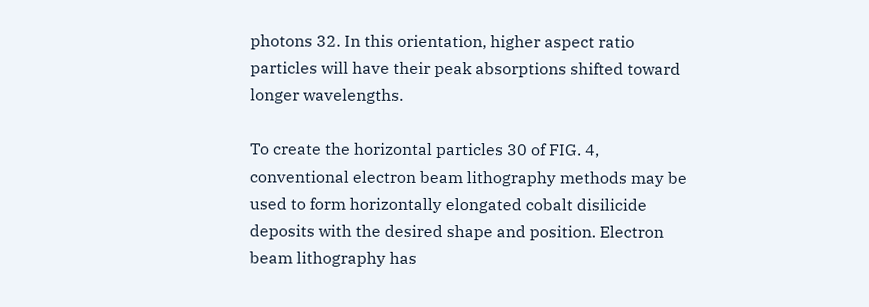photons 32. In this orientation, higher aspect ratio particles will have their peak absorptions shifted toward longer wavelengths.

To create the horizontal particles 30 of FIG. 4, conventional electron beam lithography methods may be used to form horizontally elongated cobalt disilicide deposits with the desired shape and position. Electron beam lithography has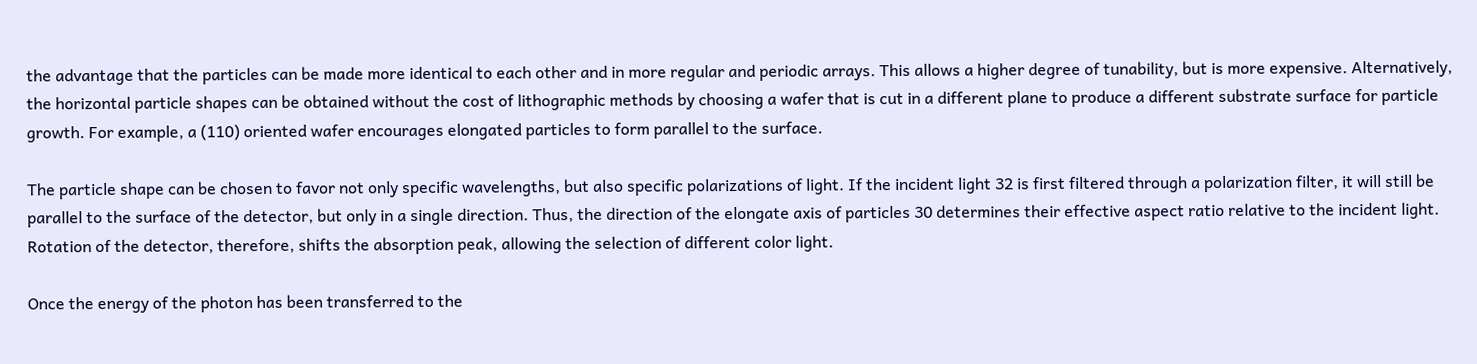the advantage that the particles can be made more identical to each other and in more regular and periodic arrays. This allows a higher degree of tunability, but is more expensive. Alternatively, the horizontal particle shapes can be obtained without the cost of lithographic methods by choosing a wafer that is cut in a different plane to produce a different substrate surface for particle growth. For example, a (110) oriented wafer encourages elongated particles to form parallel to the surface.

The particle shape can be chosen to favor not only specific wavelengths, but also specific polarizations of light. If the incident light 32 is first filtered through a polarization filter, it will still be parallel to the surface of the detector, but only in a single direction. Thus, the direction of the elongate axis of particles 30 determines their effective aspect ratio relative to the incident light. Rotation of the detector, therefore, shifts the absorption peak, allowing the selection of different color light.

Once the energy of the photon has been transferred to the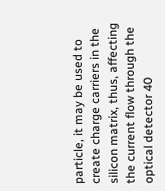particle, it may be used to create charge carriers in the silicon matrix, thus, affecting the current flow through the optical detector 40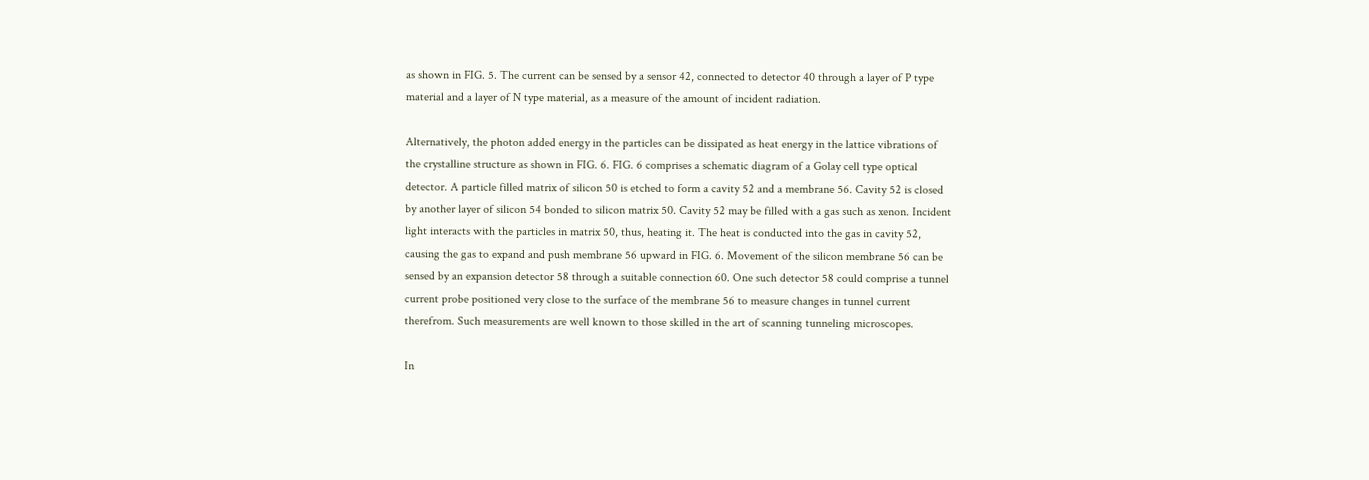as shown in FIG. 5. The current can be sensed by a sensor 42, connected to detector 40 through a layer of P type material and a layer of N type material, as a measure of the amount of incident radiation.

Alternatively, the photon added energy in the particles can be dissipated as heat energy in the lattice vibrations of the crystalline structure as shown in FIG. 6. FIG. 6 comprises a schematic diagram of a Golay cell type optical detector. A particle filled matrix of silicon 50 is etched to form a cavity 52 and a membrane 56. Cavity 52 is closed by another layer of silicon 54 bonded to silicon matrix 50. Cavity 52 may be filled with a gas such as xenon. Incident light interacts with the particles in matrix 50, thus, heating it. The heat is conducted into the gas in cavity 52, causing the gas to expand and push membrane 56 upward in FIG. 6. Movement of the silicon membrane 56 can be sensed by an expansion detector 58 through a suitable connection 60. One such detector 58 could comprise a tunnel current probe positioned very close to the surface of the membrane 56 to measure changes in tunnel current therefrom. Such measurements are well known to those skilled in the art of scanning tunneling microscopes.

In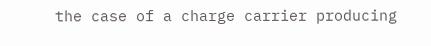the case of a charge carrier producing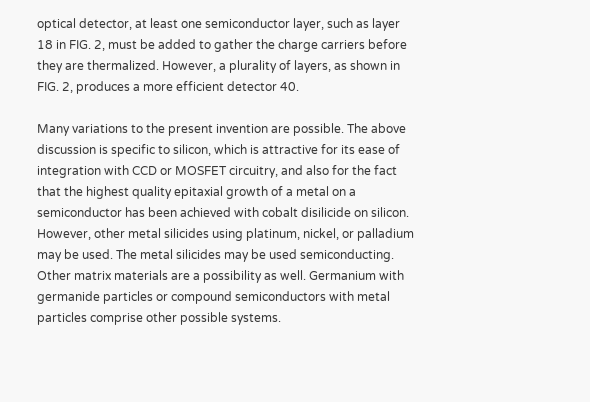optical detector, at least one semiconductor layer, such as layer 18 in FIG. 2, must be added to gather the charge carriers before they are thermalized. However, a plurality of layers, as shown in FIG. 2, produces a more efficient detector 40.

Many variations to the present invention are possible. The above discussion is specific to silicon, which is attractive for its ease of integration with CCD or MOSFET circuitry, and also for the fact that the highest quality epitaxial growth of a metal on a semiconductor has been achieved with cobalt disilicide on silicon. However, other metal silicides using platinum, nickel, or palladium may be used. The metal silicides may be used semiconducting. Other matrix materials are a possibility as well. Germanium with germanide particles or compound semiconductors with metal particles comprise other possible systems.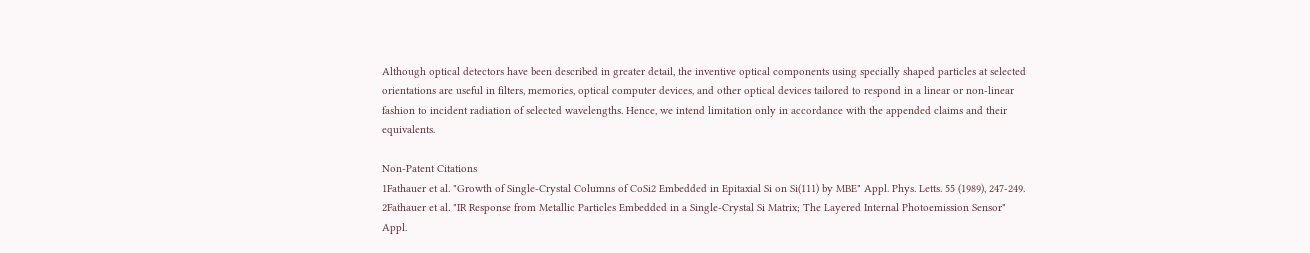Although optical detectors have been described in greater detail, the inventive optical components using specially shaped particles at selected orientations are useful in filters, memories, optical computer devices, and other optical devices tailored to respond in a linear or non-linear fashion to incident radiation of selected wavelengths. Hence, we intend limitation only in accordance with the appended claims and their equivalents.

Non-Patent Citations
1Fathauer et al. "Growth of Single-Crystal Columns of CoSi2 Embedded in Epitaxial Si on Si(111) by MBE" Appl. Phys. Letts. 55 (1989), 247-249.
2Fathauer et al. "IR Response from Metallic Particles Embedded in a Single-Crystal Si Matrix; The Layered Internal Photoemission Sensor" Appl.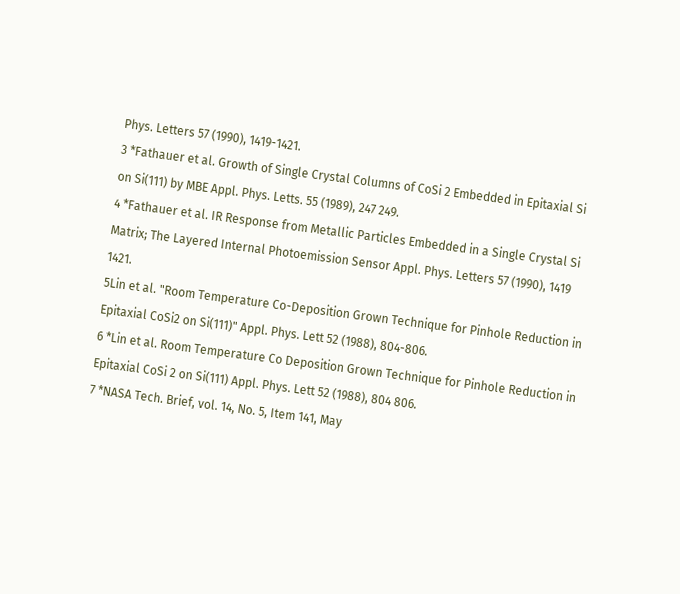Phys. Letters 57 (1990), 1419-1421.
3 *Fathauer et al. Growth of Single Crystal Columns of CoSi 2 Embedded in Epitaxial Si on Si(111) by MBE Appl. Phys. Letts. 55 (1989), 247 249.
4 *Fathauer et al. IR Response from Metallic Particles Embedded in a Single Crystal Si Matrix; The Layered Internal Photoemission Sensor Appl. Phys. Letters 57 (1990), 1419 1421.
5Lin et al. "Room Temperature Co-Deposition Grown Technique for Pinhole Reduction in Epitaxial CoSi2 on Si(111)" Appl. Phys. Lett 52 (1988), 804-806.
6 *Lin et al. Room Temperature Co Deposition Grown Technique for Pinhole Reduction in Epitaxial CoSi 2 on Si(111) Appl. Phys. Lett 52 (1988), 804 806.
7 *NASA Tech. Brief, vol. 14, No. 5, Item 141, May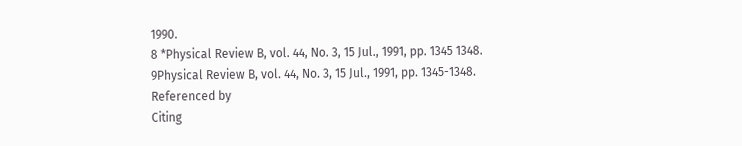1990.
8 *Physical Review B, vol. 44, No. 3, 15 Jul., 1991, pp. 1345 1348.
9Physical Review B, vol. 44, No. 3, 15 Jul., 1991, pp. 1345-1348.
Referenced by
Citing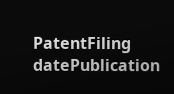PatentFiling datePublication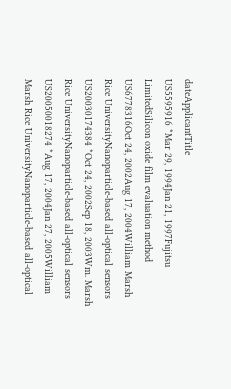dateApplicantTitle
US5595916 *Mar 29, 1994Jan 21, 1997Fujitsu LimitedSilicon oxide film evaluation method
US6778316Oct 24, 2002Aug 17, 2004William Marsh Rice UniversityNanoparticle-based all-optical sensors
US20030174384 *Oct 24, 2002Sep 18, 2003Wm. Marsh Rice UniversityNanoparticle-based all-optical sensors
US20050018274 *Aug 17, 2004Jan 27, 2005William Marsh Rice UniversityNanoparticle-based all-optical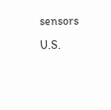sensors
U.S.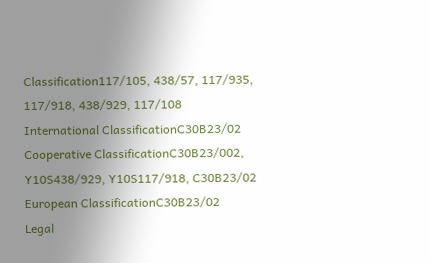Classification117/105, 438/57, 117/935, 117/918, 438/929, 117/108
International ClassificationC30B23/02
Cooperative ClassificationC30B23/002, Y10S438/929, Y10S117/918, C30B23/02
European ClassificationC30B23/02
Legal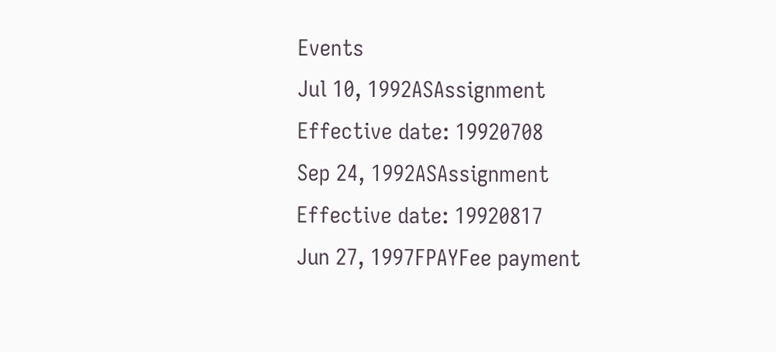Events
Jul 10, 1992ASAssignment
Effective date: 19920708
Sep 24, 1992ASAssignment
Effective date: 19920817
Jun 27, 1997FPAYFee payment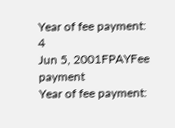Year of fee payment: 4
Jun 5, 2001FPAYFee payment
Year of fee payment: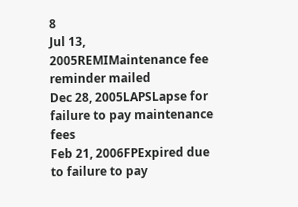8
Jul 13, 2005REMIMaintenance fee reminder mailed
Dec 28, 2005LAPSLapse for failure to pay maintenance fees
Feb 21, 2006FPExpired due to failure to pay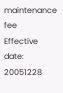maintenance fee
Effective date: 20051228